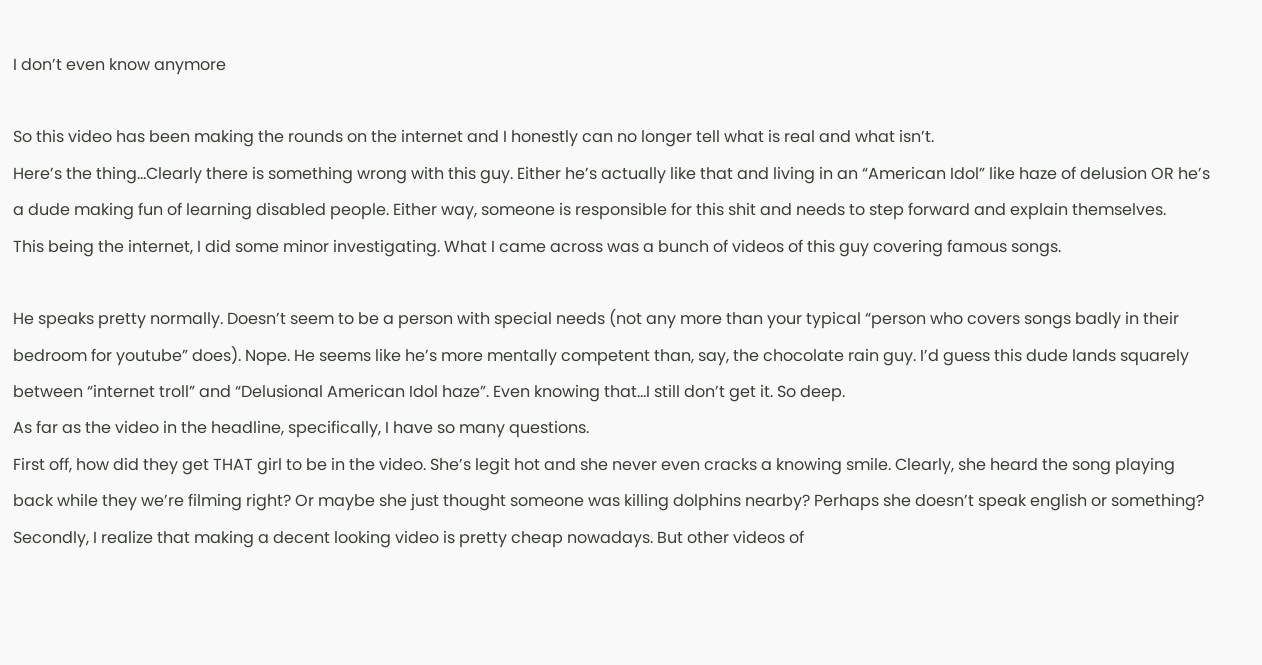I don’t even know anymore

So this video has been making the rounds on the internet and I honestly can no longer tell what is real and what isn’t.
Here’s the thing…Clearly there is something wrong with this guy. Either he’s actually like that and living in an “American Idol” like haze of delusion OR he’s a dude making fun of learning disabled people. Either way, someone is responsible for this shit and needs to step forward and explain themselves.
This being the internet, I did some minor investigating. What I came across was a bunch of videos of this guy covering famous songs.

He speaks pretty normally. Doesn’t seem to be a person with special needs (not any more than your typical “person who covers songs badly in their bedroom for youtube” does). Nope. He seems like he’s more mentally competent than, say, the chocolate rain guy. I’d guess this dude lands squarely between “internet troll” and “Delusional American Idol haze”. Even knowing that…I still don’t get it. So deep.
As far as the video in the headline, specifically, I have so many questions.
First off, how did they get THAT girl to be in the video. She’s legit hot and she never even cracks a knowing smile. Clearly, she heard the song playing back while they we’re filming right? Or maybe she just thought someone was killing dolphins nearby? Perhaps she doesn’t speak english or something?
Secondly, I realize that making a decent looking video is pretty cheap nowadays. But other videos of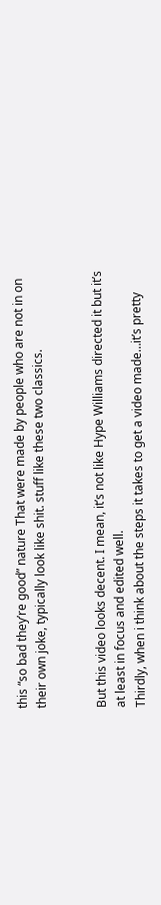this “so bad they’re good” nature That were made by people who are not in on their own joke, typically look like shit. stuff like these two classics.


But this video looks decent. I mean, it’s not like Hype Williams directed it but it’s at least in focus and edited well.
Thirdly, when i think about the steps it takes to get a video made…it’s pretty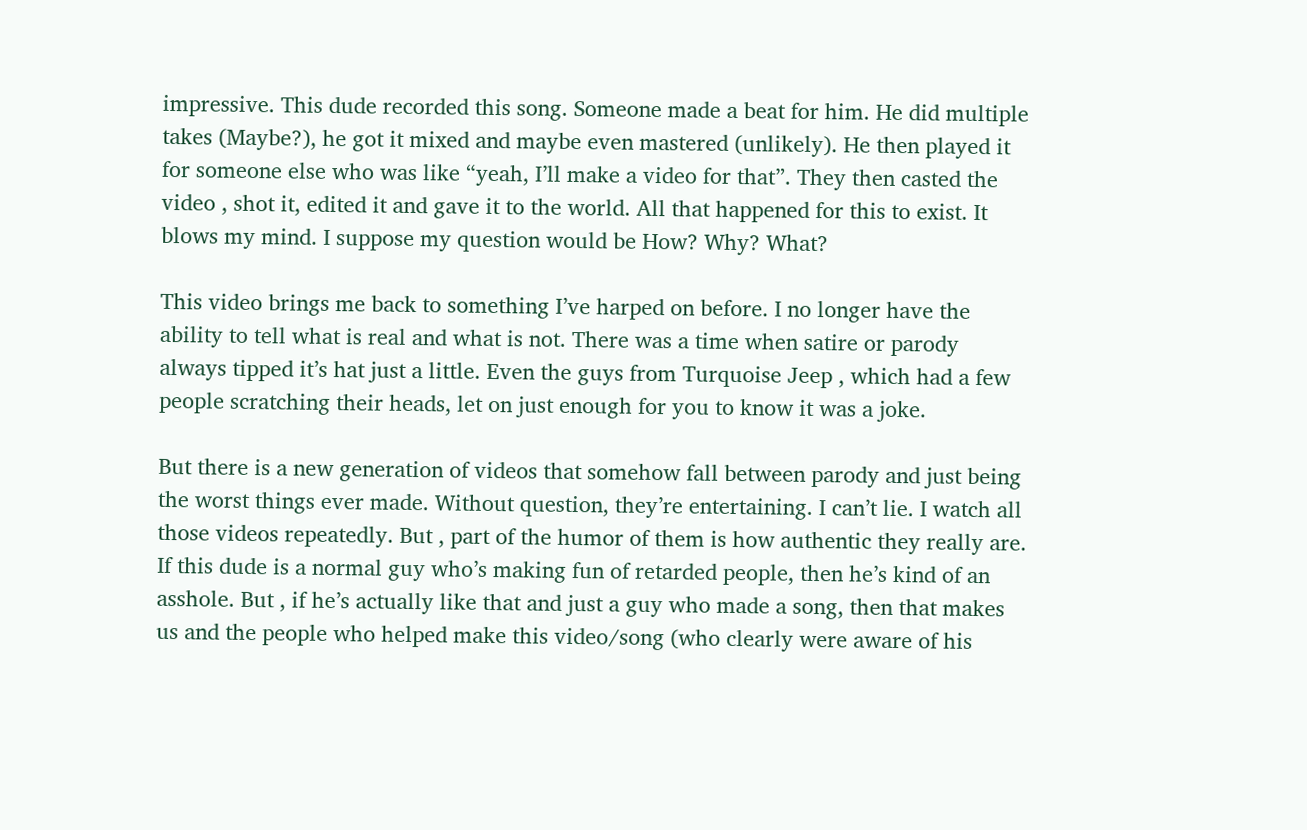impressive. This dude recorded this song. Someone made a beat for him. He did multiple takes (Maybe?), he got it mixed and maybe even mastered (unlikely). He then played it for someone else who was like “yeah, I’ll make a video for that”. They then casted the video , shot it, edited it and gave it to the world. All that happened for this to exist. It blows my mind. I suppose my question would be How? Why? What?

This video brings me back to something I’ve harped on before. I no longer have the ability to tell what is real and what is not. There was a time when satire or parody always tipped it’s hat just a little. Even the guys from Turquoise Jeep , which had a few people scratching their heads, let on just enough for you to know it was a joke.

But there is a new generation of videos that somehow fall between parody and just being the worst things ever made. Without question, they’re entertaining. I can’t lie. I watch all those videos repeatedly. But , part of the humor of them is how authentic they really are. If this dude is a normal guy who’s making fun of retarded people, then he’s kind of an asshole. But , if he’s actually like that and just a guy who made a song, then that makes us and the people who helped make this video/song (who clearly were aware of his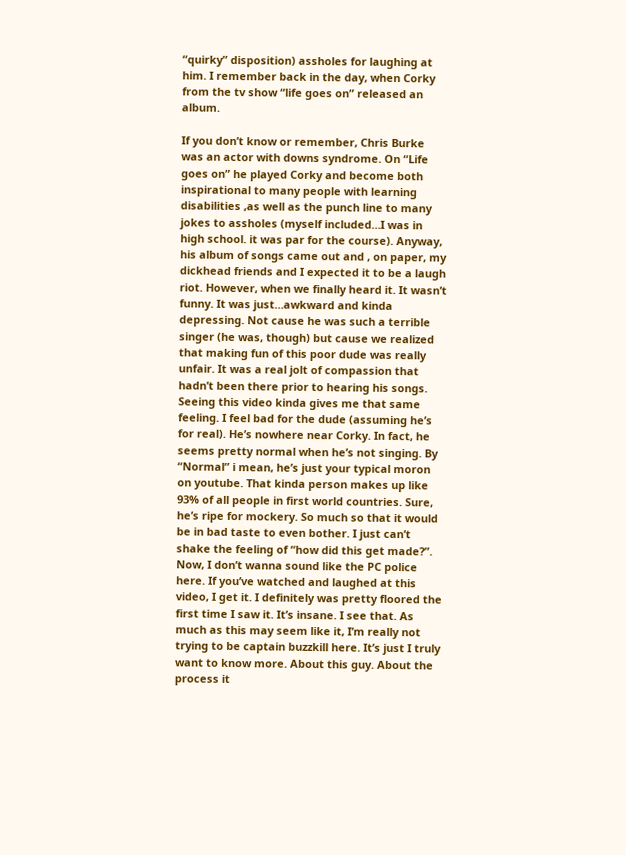“quirky” disposition) assholes for laughing at him. I remember back in the day, when Corky from the tv show “life goes on” released an album.

If you don’t know or remember, Chris Burke was an actor with downs syndrome. On “Life goes on” he played Corky and become both inspirational to many people with learning disabilities ,as well as the punch line to many jokes to assholes (myself included…I was in high school. it was par for the course). Anyway, his album of songs came out and , on paper, my dickhead friends and I expected it to be a laugh riot. However, when we finally heard it. It wasn’t funny. It was just…awkward and kinda depressing. Not cause he was such a terrible singer (he was, though) but cause we realized that making fun of this poor dude was really unfair. It was a real jolt of compassion that hadn’t been there prior to hearing his songs.
Seeing this video kinda gives me that same feeling. I feel bad for the dude (assuming he’s for real). He’s nowhere near Corky. In fact, he seems pretty normal when he’s not singing. By “Normal” i mean, he’s just your typical moron on youtube. That kinda person makes up like 93% of all people in first world countries. Sure, he’s ripe for mockery. So much so that it would be in bad taste to even bother. I just can’t shake the feeling of “how did this get made?”.
Now, I don’t wanna sound like the PC police here. If you’ve watched and laughed at this video, I get it. I definitely was pretty floored the first time I saw it. It’s insane. I see that. As much as this may seem like it, I’m really not trying to be captain buzzkill here. It’s just I truly want to know more. About this guy. About the process it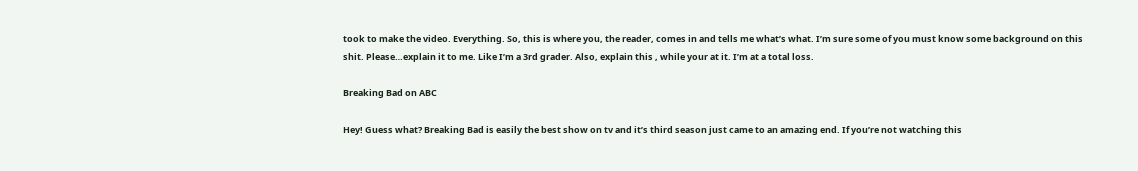took to make the video. Everything. So, this is where you, the reader, comes in and tells me what’s what. I’m sure some of you must know some background on this shit. Please…explain it to me. Like I’m a 3rd grader. Also, explain this , while your at it. I’m at a total loss.

Breaking Bad on ABC

Hey! Guess what? Breaking Bad is easily the best show on tv and it’s third season just came to an amazing end. If you’re not watching this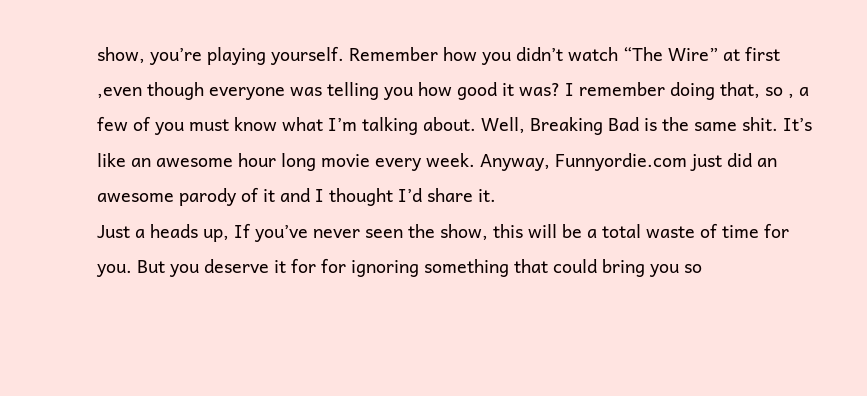show, you’re playing yourself. Remember how you didn’t watch “The Wire” at first ,even though everyone was telling you how good it was? I remember doing that, so , a few of you must know what I’m talking about. Well, Breaking Bad is the same shit. It’s like an awesome hour long movie every week. Anyway, Funnyordie.com just did an awesome parody of it and I thought I’d share it.
Just a heads up, If you’ve never seen the show, this will be a total waste of time for you. But you deserve it for for ignoring something that could bring you so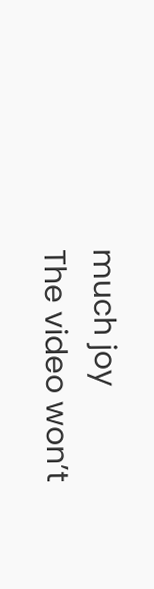much joy
The video won’t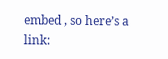embed , so here’s a link: